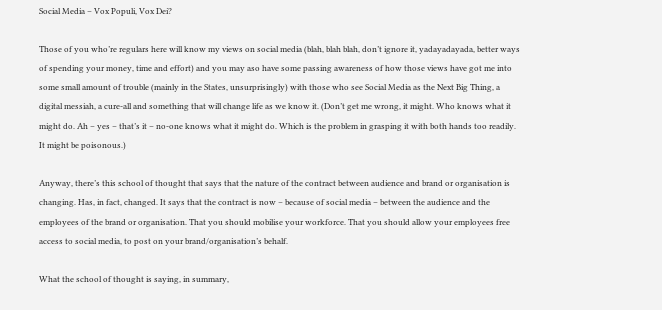Social Media – Vox Populi, Vox Dei?

Those of you who’re regulars here will know my views on social media (blah, blah blah, don’t ignore it, yadayadayada, better ways of spending your money, time and effort) and you may aso have some passing awareness of how those views have got me into some small amount of trouble (mainly in the States, unsurprisingly) with those who see Social Media as the Next Big Thing, a digital messiah, a cure-all and something that will change life as we know it. (Don’t get me wrong, it might. Who knows what it might do. Ah – yes – that’s it – no-one knows what it might do. Which is the problem in grasping it with both hands too readily. It might be poisonous.)

Anyway, there’s this school of thought that says that the nature of the contract between audience and brand or organisation is changing. Has, in fact, changed. It says that the contract is now – because of social media – between the audience and the employees of the brand or organisation. That you should mobilise your workforce. That you should allow your employees free access to social media, to post on your brand/organisation’s behalf.

What the school of thought is saying, in summary,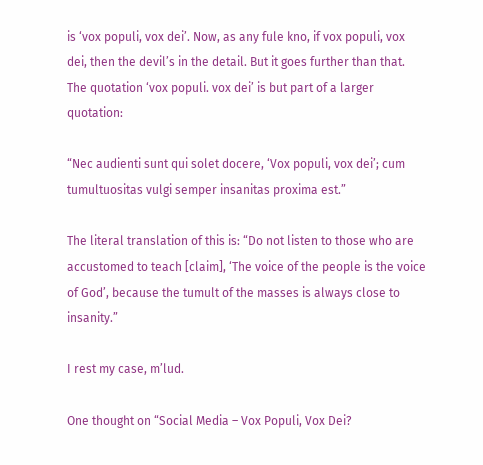is ‘vox populi, vox dei’. Now, as any fule kno, if vox populi, vox dei, then the devil’s in the detail. But it goes further than that. The quotation ‘vox populi. vox dei’ is but part of a larger quotation:

“Nec audienti sunt qui solet docere, ‘Vox populi, vox dei’; cum tumultuositas vulgi semper insanitas proxima est.”

The literal translation of this is: “Do not listen to those who are accustomed to teach [claim], ‘The voice of the people is the voice of God’, because the tumult of the masses is always close to insanity.”

I rest my case, m’lud.

One thought on “Social Media – Vox Populi, Vox Dei?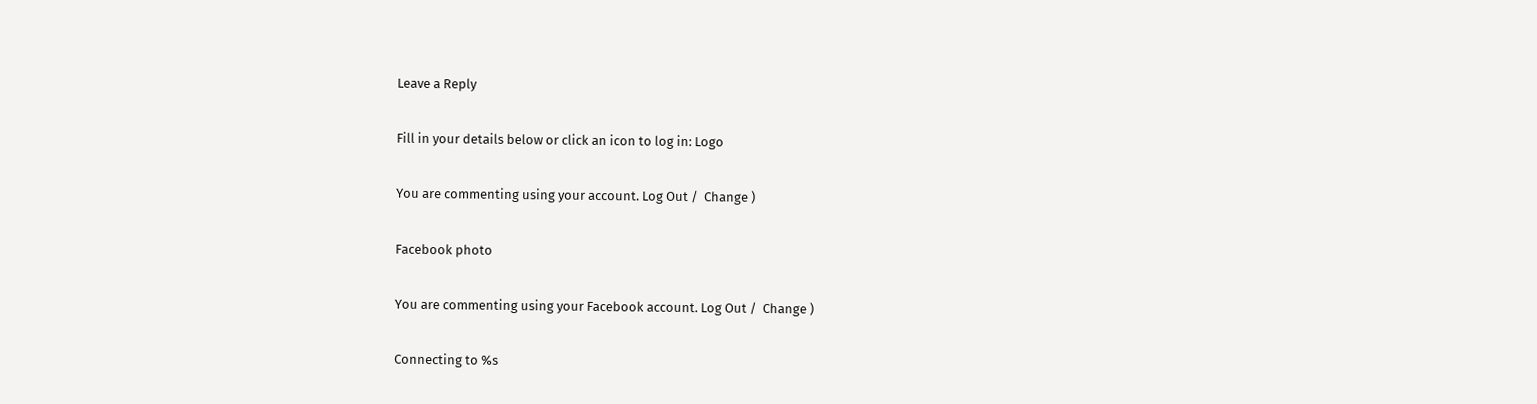Leave a Reply

Fill in your details below or click an icon to log in: Logo

You are commenting using your account. Log Out /  Change )

Facebook photo

You are commenting using your Facebook account. Log Out /  Change )

Connecting to %s